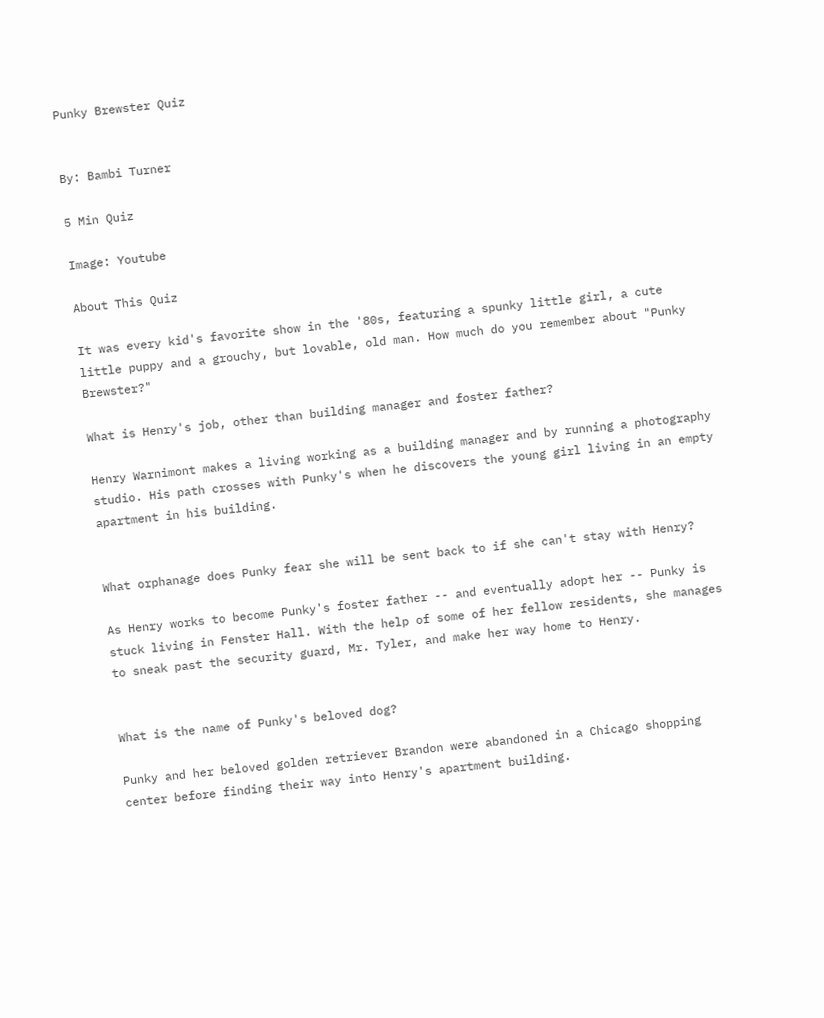Punky Brewster Quiz


By: Bambi Turner

5 Min Quiz

Image: Youtube

About This Quiz

It was every kid's favorite show in the '80s, featuring a spunky little girl, a cute little puppy and a grouchy, but lovable, old man. How much do you remember about "Punky Brewster?"

What is Henry's job, other than building manager and foster father?

Henry Warnimont makes a living working as a building manager and by running a photography studio. His path crosses with Punky's when he discovers the young girl living in an empty apartment in his building.


What orphanage does Punky fear she will be sent back to if she can't stay with Henry?

As Henry works to become Punky's foster father -- and eventually adopt her -- Punky is stuck living in Fenster Hall. With the help of some of her fellow residents, she manages to sneak past the security guard, Mr. Tyler, and make her way home to Henry.


What is the name of Punky's beloved dog?

Punky and her beloved golden retriever Brandon were abandoned in a Chicago shopping center before finding their way into Henry's apartment building.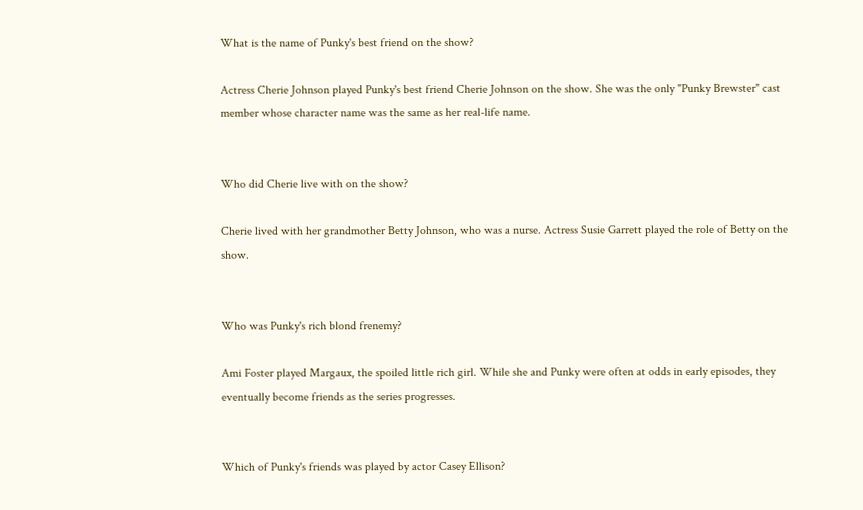What is the name of Punky's best friend on the show?

Actress Cherie Johnson played Punky's best friend Cherie Johnson on the show. She was the only "Punky Brewster" cast member whose character name was the same as her real-life name.


Who did Cherie live with on the show?

Cherie lived with her grandmother Betty Johnson, who was a nurse. Actress Susie Garrett played the role of Betty on the show.


Who was Punky's rich blond frenemy?

Ami Foster played Margaux, the spoiled little rich girl. While she and Punky were often at odds in early episodes, they eventually become friends as the series progresses.


Which of Punky's friends was played by actor Casey Ellison?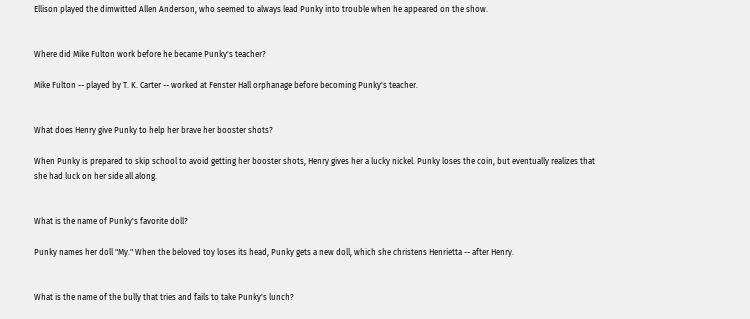Ellison played the dimwitted Allen Anderson, who seemed to always lead Punky into trouble when he appeared on the show.


Where did Mike Fulton work before he became Punky's teacher?

Mike Fulton -- played by T. K. Carter -- worked at Fenster Hall orphanage before becoming Punky's teacher.


What does Henry give Punky to help her brave her booster shots?

When Punky is prepared to skip school to avoid getting her booster shots, Henry gives her a lucky nickel. Punky loses the coin, but eventually realizes that she had luck on her side all along.


What is the name of Punky's favorite doll?

Punky names her doll "My." When the beloved toy loses its head, Punky gets a new doll, which she christens Henrietta -- after Henry.


What is the name of the bully that tries and fails to take Punky's lunch?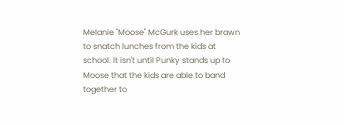Melanie "Moose" McGurk uses her brawn to snatch lunches from the kids at school. It isn't until Punky stands up to Moose that the kids are able to band together to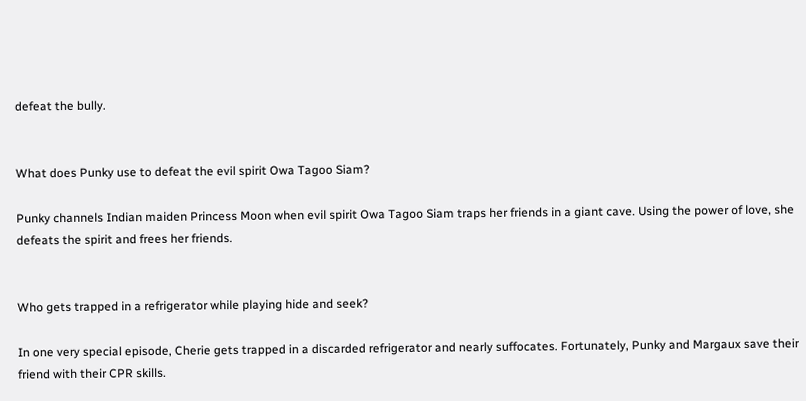defeat the bully.


What does Punky use to defeat the evil spirit Owa Tagoo Siam?

Punky channels Indian maiden Princess Moon when evil spirit Owa Tagoo Siam traps her friends in a giant cave. Using the power of love, she defeats the spirit and frees her friends.


Who gets trapped in a refrigerator while playing hide and seek?

In one very special episode, Cherie gets trapped in a discarded refrigerator and nearly suffocates. Fortunately, Punky and Margaux save their friend with their CPR skills.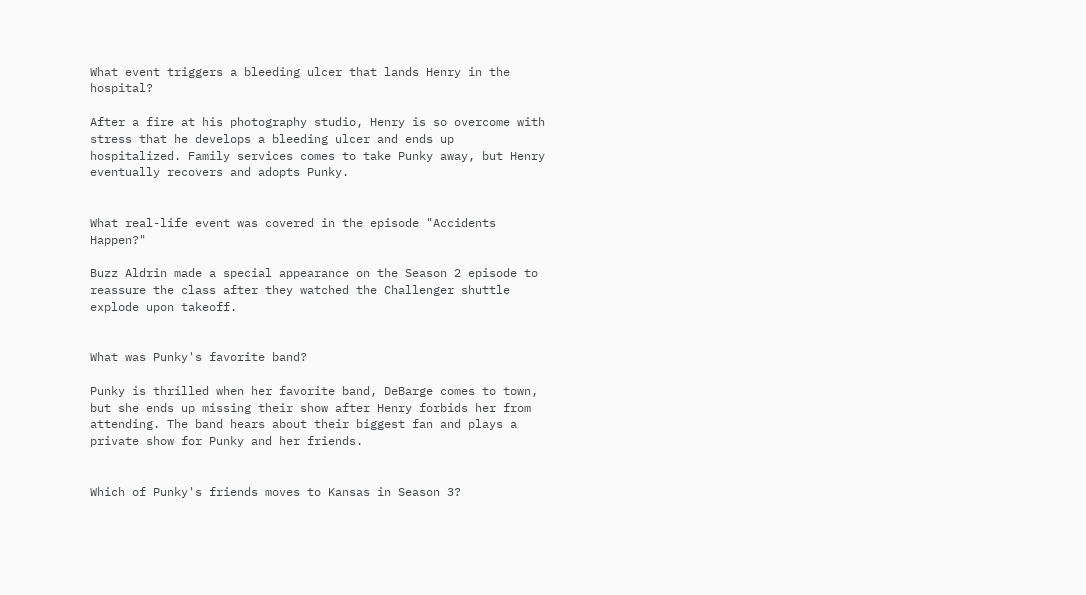What event triggers a bleeding ulcer that lands Henry in the hospital?

After a fire at his photography studio, Henry is so overcome with stress that he develops a bleeding ulcer and ends up hospitalized. Family services comes to take Punky away, but Henry eventually recovers and adopts Punky.


What real-life event was covered in the episode "Accidents Happen?"

Buzz Aldrin made a special appearance on the Season 2 episode to reassure the class after they watched the Challenger shuttle explode upon takeoff.


What was Punky's favorite band?

Punky is thrilled when her favorite band, DeBarge comes to town, but she ends up missing their show after Henry forbids her from attending. The band hears about their biggest fan and plays a private show for Punky and her friends.


Which of Punky's friends moves to Kansas in Season 3?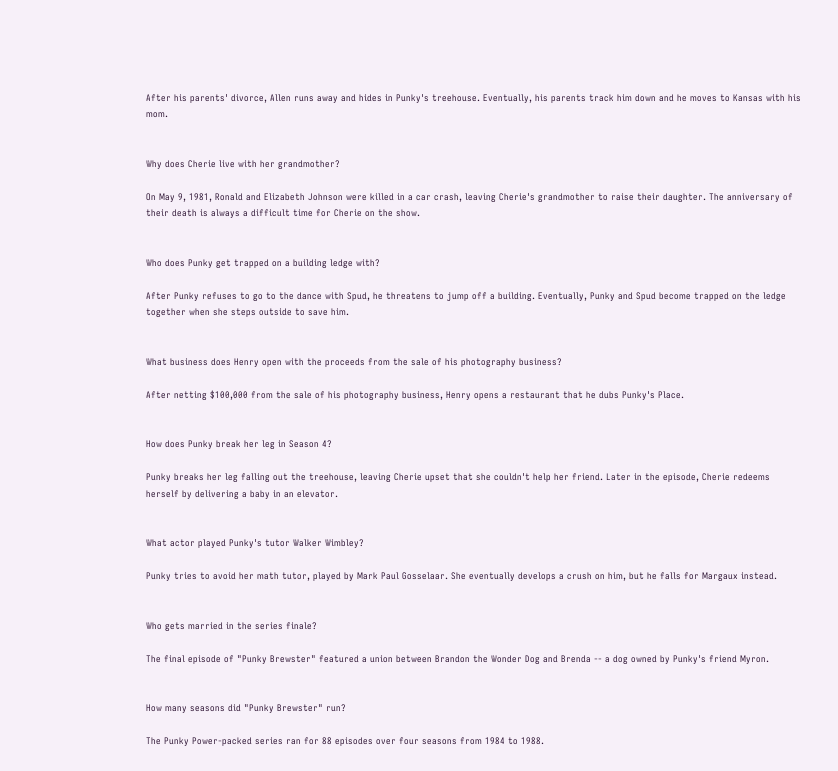After his parents' divorce, Allen runs away and hides in Punky's treehouse. Eventually, his parents track him down and he moves to Kansas with his mom.


Why does Cherie live with her grandmother?

On May 9, 1981, Ronald and Elizabeth Johnson were killed in a car crash, leaving Cherie's grandmother to raise their daughter. The anniversary of their death is always a difficult time for Cherie on the show.


Who does Punky get trapped on a building ledge with?

After Punky refuses to go to the dance with Spud, he threatens to jump off a building. Eventually, Punky and Spud become trapped on the ledge together when she steps outside to save him.


What business does Henry open with the proceeds from the sale of his photography business?

After netting $100,000 from the sale of his photography business, Henry opens a restaurant that he dubs Punky's Place.


How does Punky break her leg in Season 4?

Punky breaks her leg falling out the treehouse, leaving Cherie upset that she couldn't help her friend. Later in the episode, Cherie redeems herself by delivering a baby in an elevator.


What actor played Punky's tutor Walker Wimbley?

Punky tries to avoid her math tutor, played by Mark Paul Gosselaar. She eventually develops a crush on him, but he falls for Margaux instead.


Who gets married in the series finale?

The final episode of "Punky Brewster" featured a union between Brandon the Wonder Dog and Brenda -- a dog owned by Punky's friend Myron.


How many seasons did "Punky Brewster" run?

The Punky Power-packed series ran for 88 episodes over four seasons from 1984 to 1988.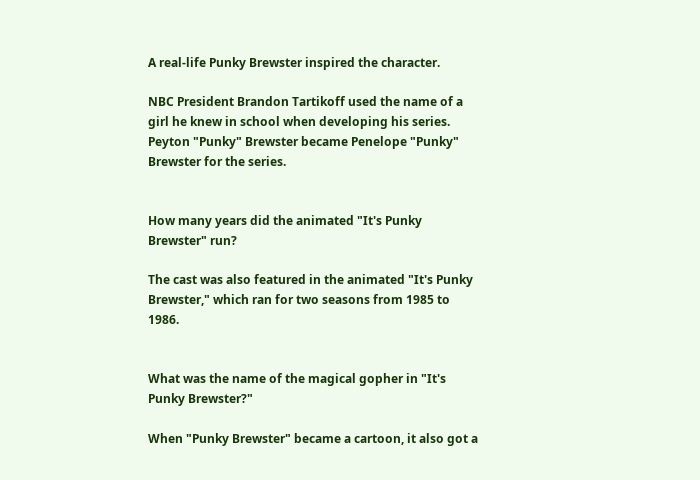A real-life Punky Brewster inspired the character.

NBC President Brandon Tartikoff used the name of a girl he knew in school when developing his series. Peyton "Punky" Brewster became Penelope "Punky" Brewster for the series.


How many years did the animated "It's Punky Brewster" run?

The cast was also featured in the animated "It's Punky Brewster," which ran for two seasons from 1985 to 1986.


What was the name of the magical gopher in "It's Punky Brewster?"

When "Punky Brewster" became a cartoon, it also got a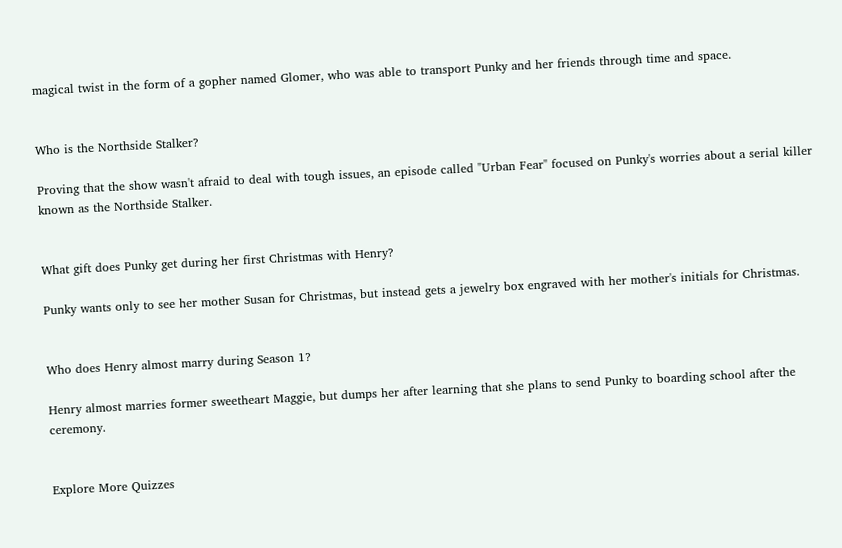magical twist in the form of a gopher named Glomer, who was able to transport Punky and her friends through time and space.


Who is the Northside Stalker?

Proving that the show wasn't afraid to deal with tough issues, an episode called "Urban Fear" focused on Punky's worries about a serial killer known as the Northside Stalker.


What gift does Punky get during her first Christmas with Henry?

Punky wants only to see her mother Susan for Christmas, but instead gets a jewelry box engraved with her mother's initials for Christmas.


Who does Henry almost marry during Season 1?

Henry almost marries former sweetheart Maggie, but dumps her after learning that she plans to send Punky to boarding school after the ceremony.


Explore More Quizzes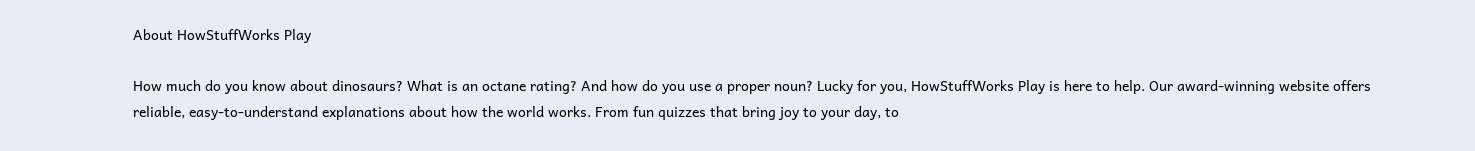About HowStuffWorks Play

How much do you know about dinosaurs? What is an octane rating? And how do you use a proper noun? Lucky for you, HowStuffWorks Play is here to help. Our award-winning website offers reliable, easy-to-understand explanations about how the world works. From fun quizzes that bring joy to your day, to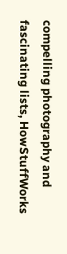compelling photography and fascinating lists, HowStuffWorks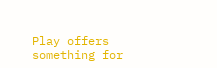Play offers something for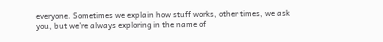everyone. Sometimes we explain how stuff works, other times, we ask you, but we’re always exploring in the name of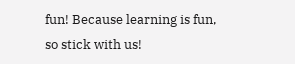fun! Because learning is fun, so stick with us!